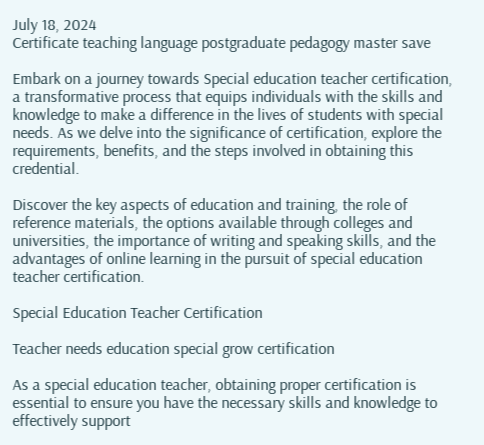July 18, 2024
Certificate teaching language postgraduate pedagogy master save

Embark on a journey towards Special education teacher certification, a transformative process that equips individuals with the skills and knowledge to make a difference in the lives of students with special needs. As we delve into the significance of certification, explore the requirements, benefits, and the steps involved in obtaining this credential.

Discover the key aspects of education and training, the role of reference materials, the options available through colleges and universities, the importance of writing and speaking skills, and the advantages of online learning in the pursuit of special education teacher certification.

Special Education Teacher Certification

Teacher needs education special grow certification

As a special education teacher, obtaining proper certification is essential to ensure you have the necessary skills and knowledge to effectively support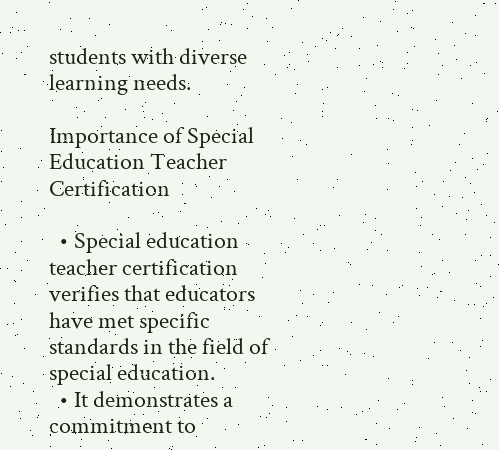students with diverse learning needs.

Importance of Special Education Teacher Certification

  • Special education teacher certification verifies that educators have met specific standards in the field of special education.
  • It demonstrates a commitment to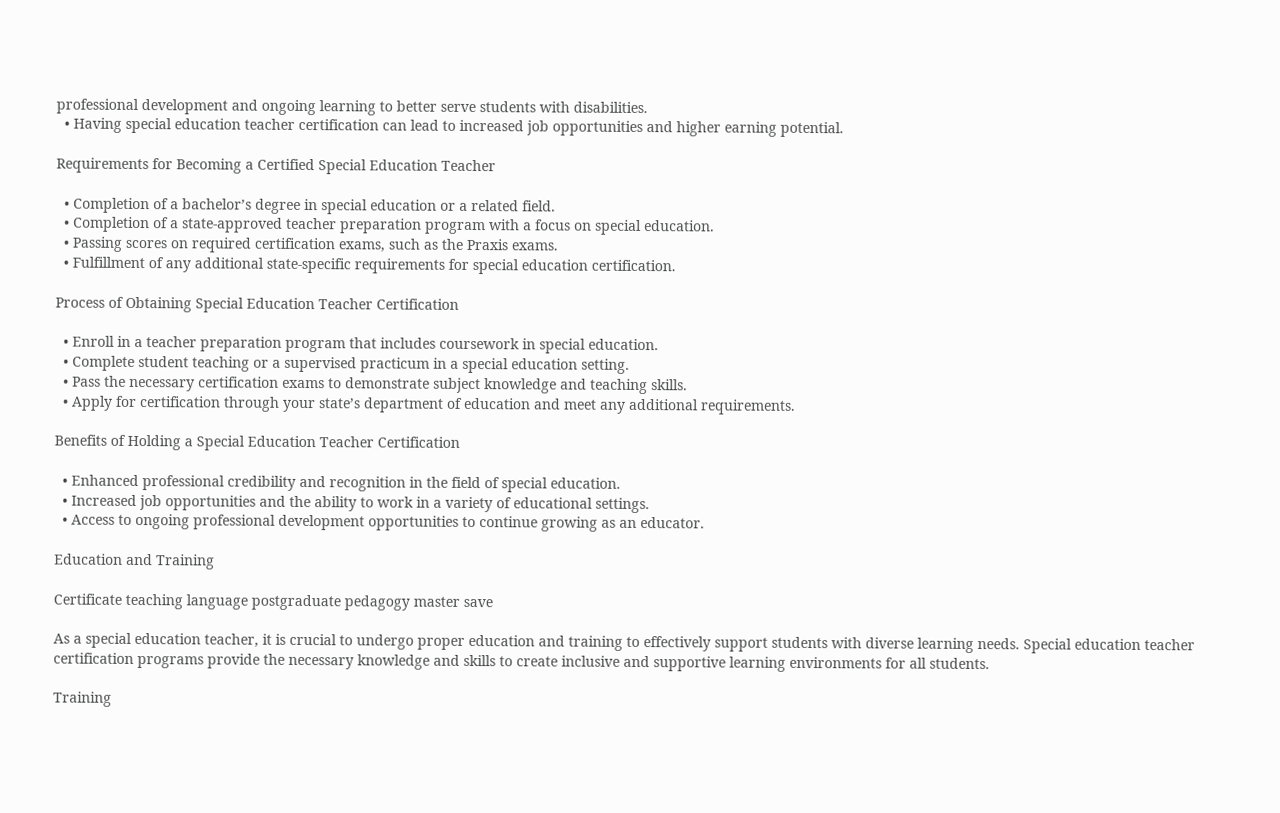professional development and ongoing learning to better serve students with disabilities.
  • Having special education teacher certification can lead to increased job opportunities and higher earning potential.

Requirements for Becoming a Certified Special Education Teacher

  • Completion of a bachelor’s degree in special education or a related field.
  • Completion of a state-approved teacher preparation program with a focus on special education.
  • Passing scores on required certification exams, such as the Praxis exams.
  • Fulfillment of any additional state-specific requirements for special education certification.

Process of Obtaining Special Education Teacher Certification

  • Enroll in a teacher preparation program that includes coursework in special education.
  • Complete student teaching or a supervised practicum in a special education setting.
  • Pass the necessary certification exams to demonstrate subject knowledge and teaching skills.
  • Apply for certification through your state’s department of education and meet any additional requirements.

Benefits of Holding a Special Education Teacher Certification

  • Enhanced professional credibility and recognition in the field of special education.
  • Increased job opportunities and the ability to work in a variety of educational settings.
  • Access to ongoing professional development opportunities to continue growing as an educator.

Education and Training

Certificate teaching language postgraduate pedagogy master save

As a special education teacher, it is crucial to undergo proper education and training to effectively support students with diverse learning needs. Special education teacher certification programs provide the necessary knowledge and skills to create inclusive and supportive learning environments for all students.

Training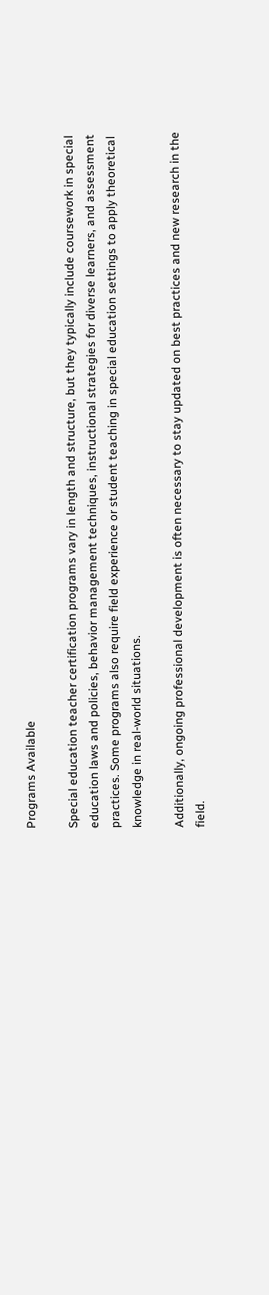Programs Available

Special education teacher certification programs vary in length and structure, but they typically include coursework in special education laws and policies, behavior management techniques, instructional strategies for diverse learners, and assessment practices. Some programs also require field experience or student teaching in special education settings to apply theoretical knowledge in real-world situations.

Additionally, ongoing professional development is often necessary to stay updated on best practices and new research in the field.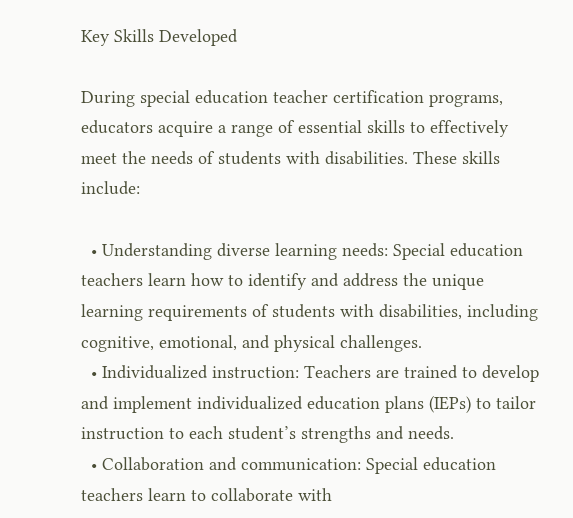Key Skills Developed

During special education teacher certification programs, educators acquire a range of essential skills to effectively meet the needs of students with disabilities. These skills include:

  • Understanding diverse learning needs: Special education teachers learn how to identify and address the unique learning requirements of students with disabilities, including cognitive, emotional, and physical challenges.
  • Individualized instruction: Teachers are trained to develop and implement individualized education plans (IEPs) to tailor instruction to each student’s strengths and needs.
  • Collaboration and communication: Special education teachers learn to collaborate with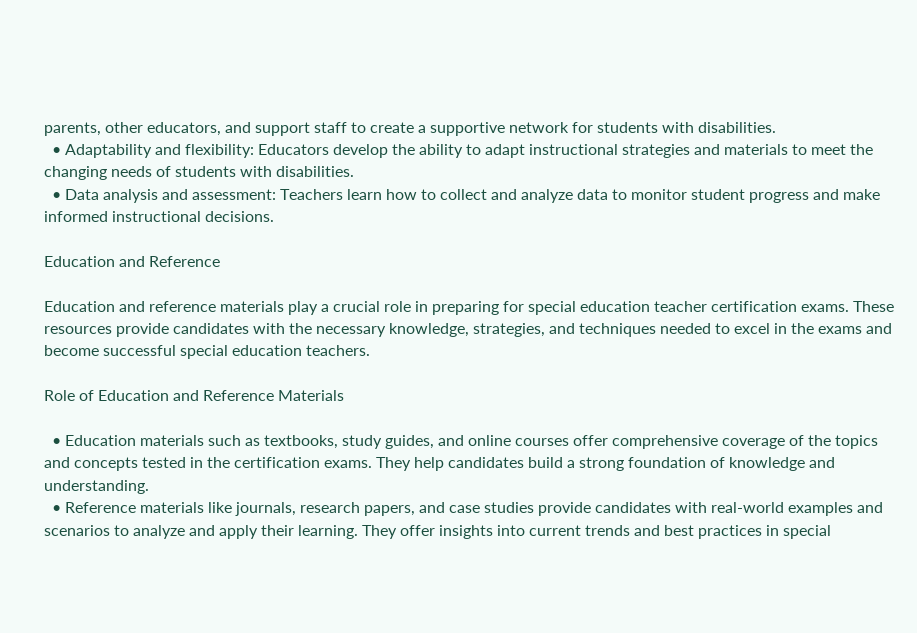parents, other educators, and support staff to create a supportive network for students with disabilities.
  • Adaptability and flexibility: Educators develop the ability to adapt instructional strategies and materials to meet the changing needs of students with disabilities.
  • Data analysis and assessment: Teachers learn how to collect and analyze data to monitor student progress and make informed instructional decisions.

Education and Reference

Education and reference materials play a crucial role in preparing for special education teacher certification exams. These resources provide candidates with the necessary knowledge, strategies, and techniques needed to excel in the exams and become successful special education teachers.

Role of Education and Reference Materials

  • Education materials such as textbooks, study guides, and online courses offer comprehensive coverage of the topics and concepts tested in the certification exams. They help candidates build a strong foundation of knowledge and understanding.
  • Reference materials like journals, research papers, and case studies provide candidates with real-world examples and scenarios to analyze and apply their learning. They offer insights into current trends and best practices in special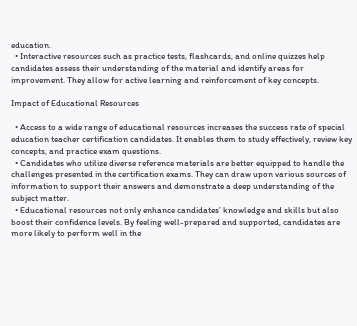education.
  • Interactive resources such as practice tests, flashcards, and online quizzes help candidates assess their understanding of the material and identify areas for improvement. They allow for active learning and reinforcement of key concepts.

Impact of Educational Resources

  • Access to a wide range of educational resources increases the success rate of special education teacher certification candidates. It enables them to study effectively, review key concepts, and practice exam questions.
  • Candidates who utilize diverse reference materials are better equipped to handle the challenges presented in the certification exams. They can draw upon various sources of information to support their answers and demonstrate a deep understanding of the subject matter.
  • Educational resources not only enhance candidates’ knowledge and skills but also boost their confidence levels. By feeling well-prepared and supported, candidates are more likely to perform well in the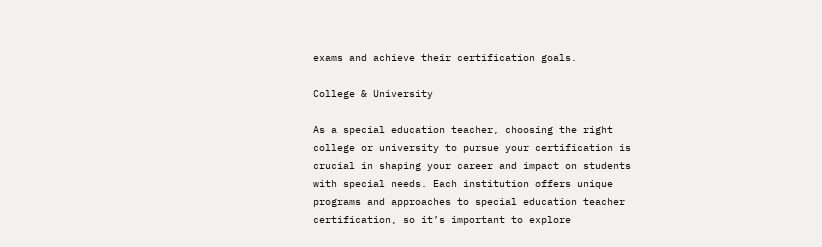exams and achieve their certification goals.

College & University

As a special education teacher, choosing the right college or university to pursue your certification is crucial in shaping your career and impact on students with special needs. Each institution offers unique programs and approaches to special education teacher certification, so it’s important to explore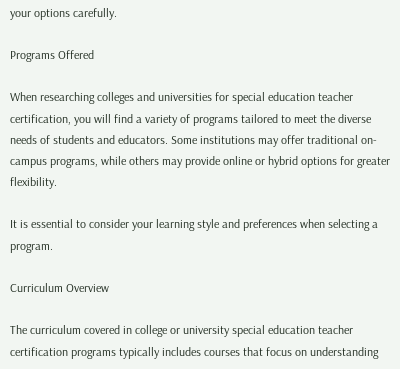your options carefully.

Programs Offered

When researching colleges and universities for special education teacher certification, you will find a variety of programs tailored to meet the diverse needs of students and educators. Some institutions may offer traditional on-campus programs, while others may provide online or hybrid options for greater flexibility.

It is essential to consider your learning style and preferences when selecting a program.

Curriculum Overview

The curriculum covered in college or university special education teacher certification programs typically includes courses that focus on understanding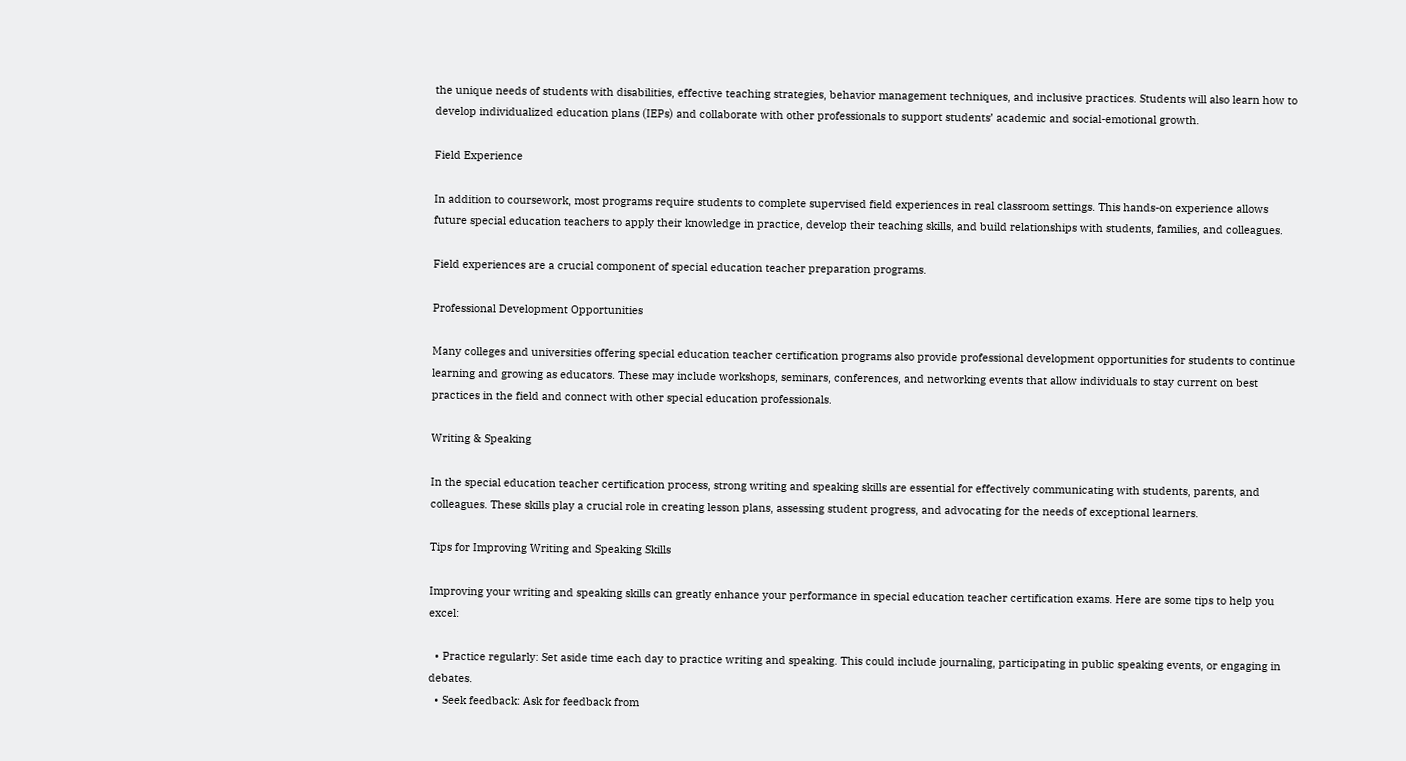the unique needs of students with disabilities, effective teaching strategies, behavior management techniques, and inclusive practices. Students will also learn how to develop individualized education plans (IEPs) and collaborate with other professionals to support students’ academic and social-emotional growth.

Field Experience

In addition to coursework, most programs require students to complete supervised field experiences in real classroom settings. This hands-on experience allows future special education teachers to apply their knowledge in practice, develop their teaching skills, and build relationships with students, families, and colleagues.

Field experiences are a crucial component of special education teacher preparation programs.

Professional Development Opportunities

Many colleges and universities offering special education teacher certification programs also provide professional development opportunities for students to continue learning and growing as educators. These may include workshops, seminars, conferences, and networking events that allow individuals to stay current on best practices in the field and connect with other special education professionals.

Writing & Speaking

In the special education teacher certification process, strong writing and speaking skills are essential for effectively communicating with students, parents, and colleagues. These skills play a crucial role in creating lesson plans, assessing student progress, and advocating for the needs of exceptional learners.

Tips for Improving Writing and Speaking Skills

Improving your writing and speaking skills can greatly enhance your performance in special education teacher certification exams. Here are some tips to help you excel:

  • Practice regularly: Set aside time each day to practice writing and speaking. This could include journaling, participating in public speaking events, or engaging in debates.
  • Seek feedback: Ask for feedback from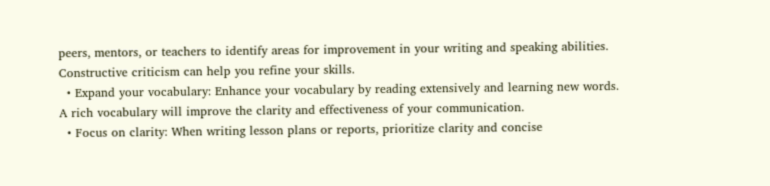peers, mentors, or teachers to identify areas for improvement in your writing and speaking abilities. Constructive criticism can help you refine your skills.
  • Expand your vocabulary: Enhance your vocabulary by reading extensively and learning new words. A rich vocabulary will improve the clarity and effectiveness of your communication.
  • Focus on clarity: When writing lesson plans or reports, prioritize clarity and concise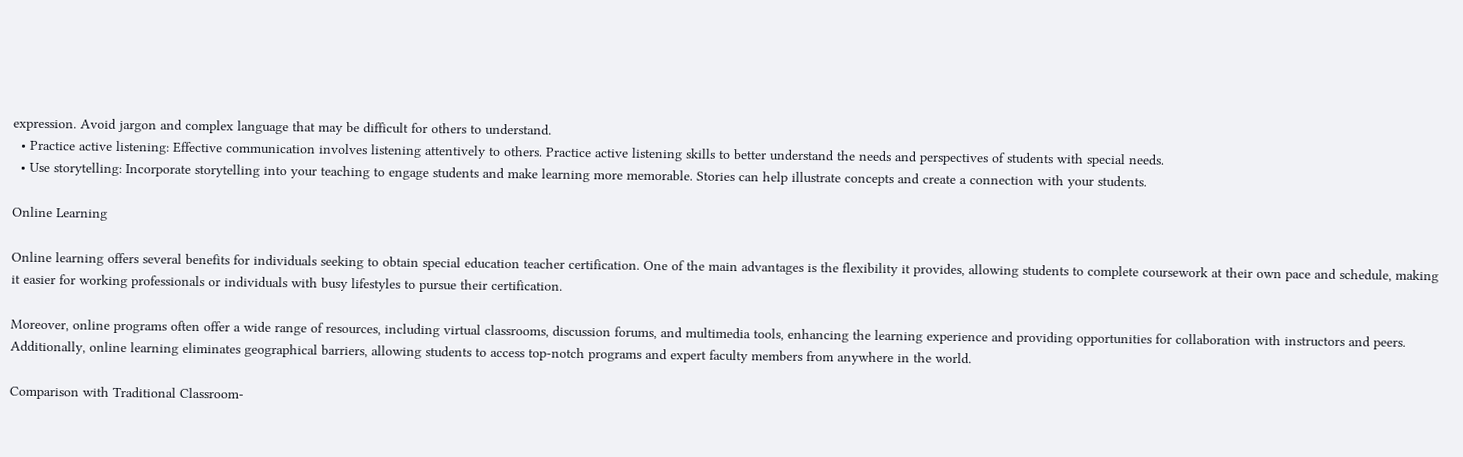expression. Avoid jargon and complex language that may be difficult for others to understand.
  • Practice active listening: Effective communication involves listening attentively to others. Practice active listening skills to better understand the needs and perspectives of students with special needs.
  • Use storytelling: Incorporate storytelling into your teaching to engage students and make learning more memorable. Stories can help illustrate concepts and create a connection with your students.

Online Learning

Online learning offers several benefits for individuals seeking to obtain special education teacher certification. One of the main advantages is the flexibility it provides, allowing students to complete coursework at their own pace and schedule, making it easier for working professionals or individuals with busy lifestyles to pursue their certification.

Moreover, online programs often offer a wide range of resources, including virtual classrooms, discussion forums, and multimedia tools, enhancing the learning experience and providing opportunities for collaboration with instructors and peers. Additionally, online learning eliminates geographical barriers, allowing students to access top-notch programs and expert faculty members from anywhere in the world.

Comparison with Traditional Classroom-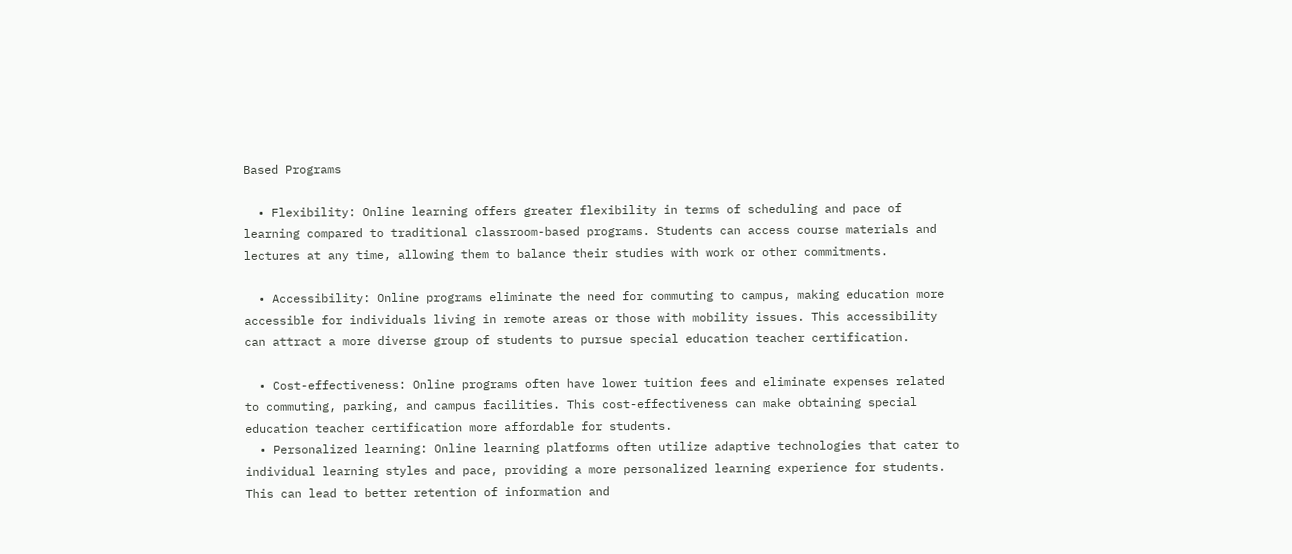Based Programs

  • Flexibility: Online learning offers greater flexibility in terms of scheduling and pace of learning compared to traditional classroom-based programs. Students can access course materials and lectures at any time, allowing them to balance their studies with work or other commitments.

  • Accessibility: Online programs eliminate the need for commuting to campus, making education more accessible for individuals living in remote areas or those with mobility issues. This accessibility can attract a more diverse group of students to pursue special education teacher certification.

  • Cost-effectiveness: Online programs often have lower tuition fees and eliminate expenses related to commuting, parking, and campus facilities. This cost-effectiveness can make obtaining special education teacher certification more affordable for students.
  • Personalized learning: Online learning platforms often utilize adaptive technologies that cater to individual learning styles and pace, providing a more personalized learning experience for students. This can lead to better retention of information and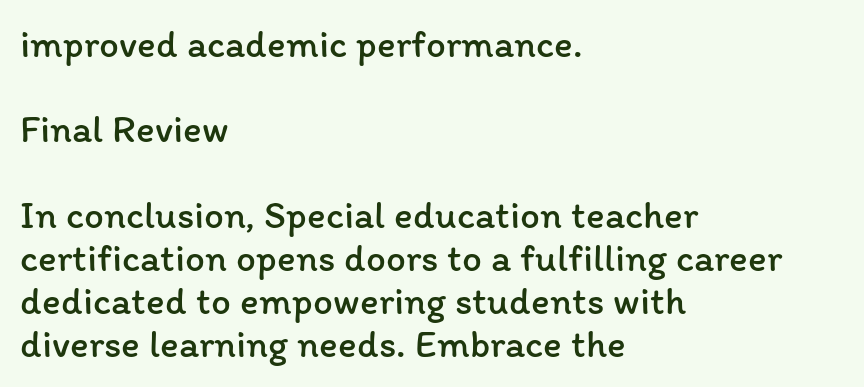improved academic performance.

Final Review

In conclusion, Special education teacher certification opens doors to a fulfilling career dedicated to empowering students with diverse learning needs. Embrace the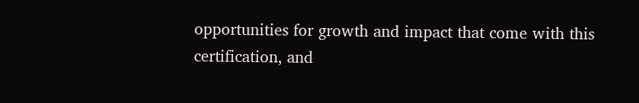opportunities for growth and impact that come with this certification, and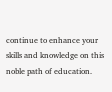continue to enhance your skills and knowledge on this noble path of education.